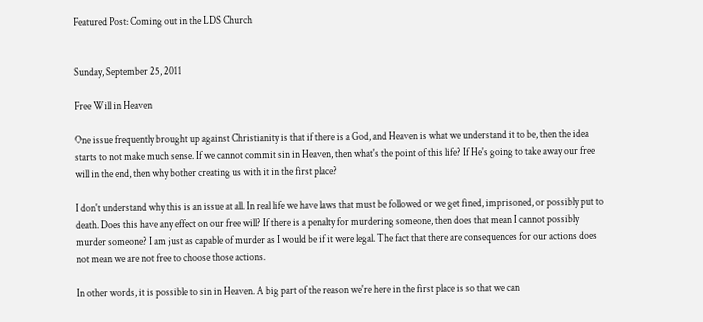Featured Post: Coming out in the LDS Church


Sunday, September 25, 2011

Free Will in Heaven

One issue frequently brought up against Christianity is that if there is a God, and Heaven is what we understand it to be, then the idea starts to not make much sense. If we cannot commit sin in Heaven, then what's the point of this life? If He's going to take away our free will in the end, then why bother creating us with it in the first place?

I don't understand why this is an issue at all. In real life we have laws that must be followed or we get fined, imprisoned, or possibly put to death. Does this have any effect on our free will? If there is a penalty for murdering someone, then does that mean I cannot possibly murder someone? I am just as capable of murder as I would be if it were legal. The fact that there are consequences for our actions does not mean we are not free to choose those actions.

In other words, it is possible to sin in Heaven. A big part of the reason we're here in the first place is so that we can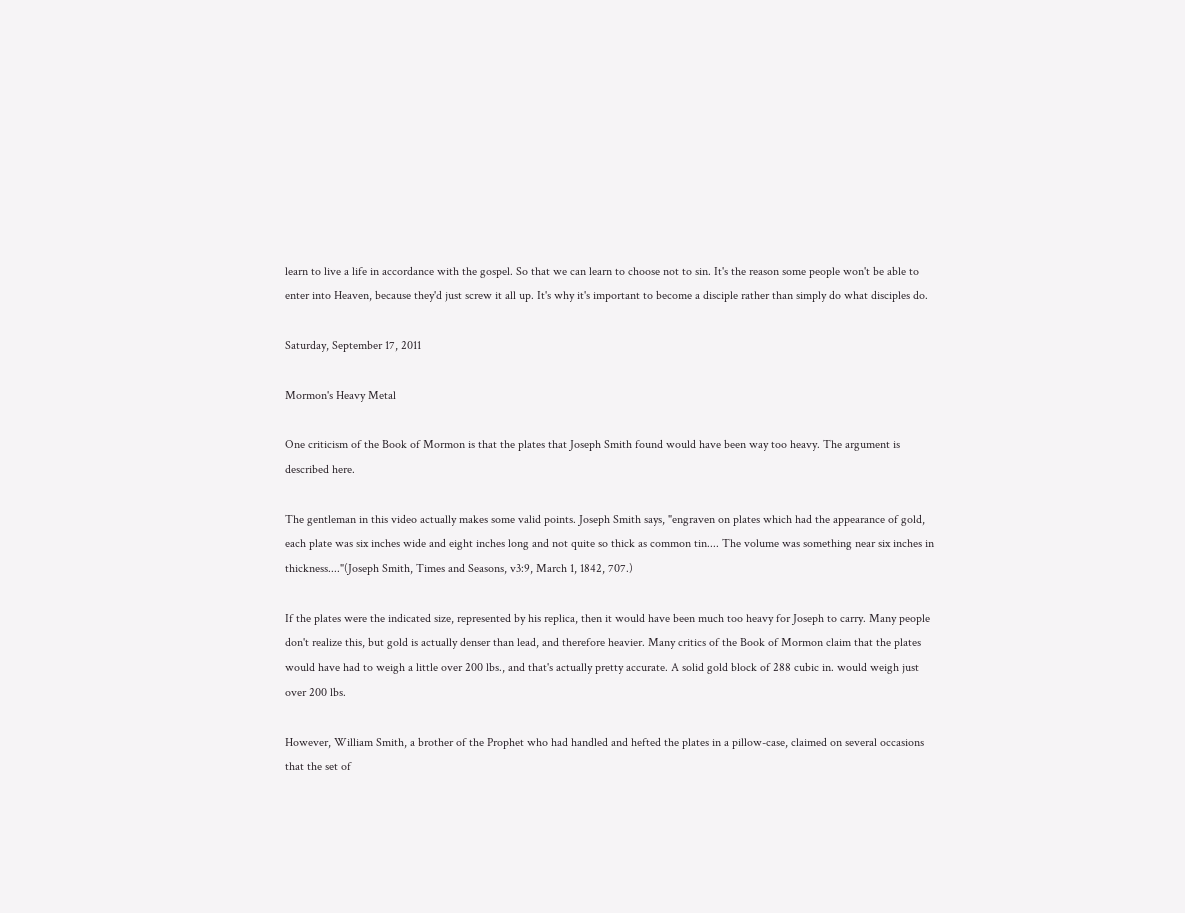learn to live a life in accordance with the gospel. So that we can learn to choose not to sin. It's the reason some people won't be able to enter into Heaven, because they'd just screw it all up. It's why it's important to become a disciple rather than simply do what disciples do.

Saturday, September 17, 2011

Mormon's Heavy Metal

One criticism of the Book of Mormon is that the plates that Joseph Smith found would have been way too heavy. The argument is described here.

The gentleman in this video actually makes some valid points. Joseph Smith says, "engraven on plates which had the appearance of gold, each plate was six inches wide and eight inches long and not quite so thick as common tin.... The volume was something near six inches in thickness...."(Joseph Smith, Times and Seasons, v3:9, March 1, 1842, 707.)

If the plates were the indicated size, represented by his replica, then it would have been much too heavy for Joseph to carry. Many people don't realize this, but gold is actually denser than lead, and therefore heavier. Many critics of the Book of Mormon claim that the plates would have had to weigh a little over 200 lbs., and that's actually pretty accurate. A solid gold block of 288 cubic in. would weigh just over 200 lbs.

However, William Smith, a brother of the Prophet who had handled and hefted the plates in a pillow-case, claimed on several occasions that the set of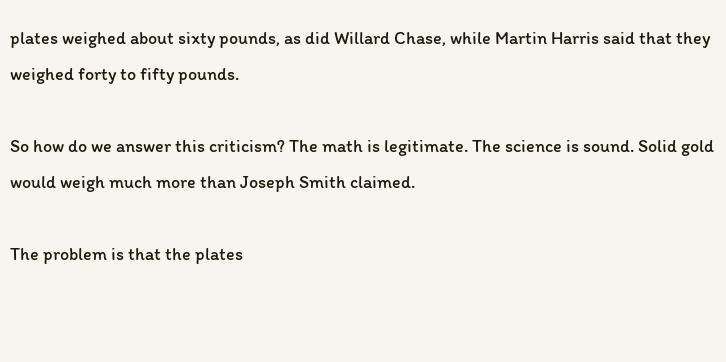plates weighed about sixty pounds, as did Willard Chase, while Martin Harris said that they weighed forty to fifty pounds.

So how do we answer this criticism? The math is legitimate. The science is sound. Solid gold would weigh much more than Joseph Smith claimed.

The problem is that the plates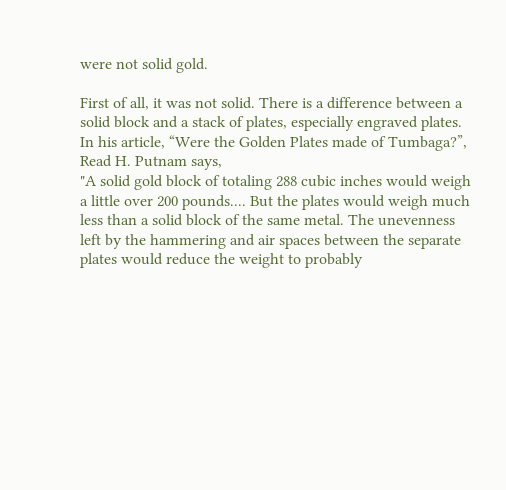were not solid gold.

First of all, it was not solid. There is a difference between a solid block and a stack of plates, especially engraved plates. In his article, “Were the Golden Plates made of Tumbaga?”, Read H. Putnam says,
"A solid gold block of totaling 288 cubic inches would weigh a little over 200 pounds.... But the plates would weigh much less than a solid block of the same metal. The unevenness left by the hammering and air spaces between the separate plates would reduce the weight to probably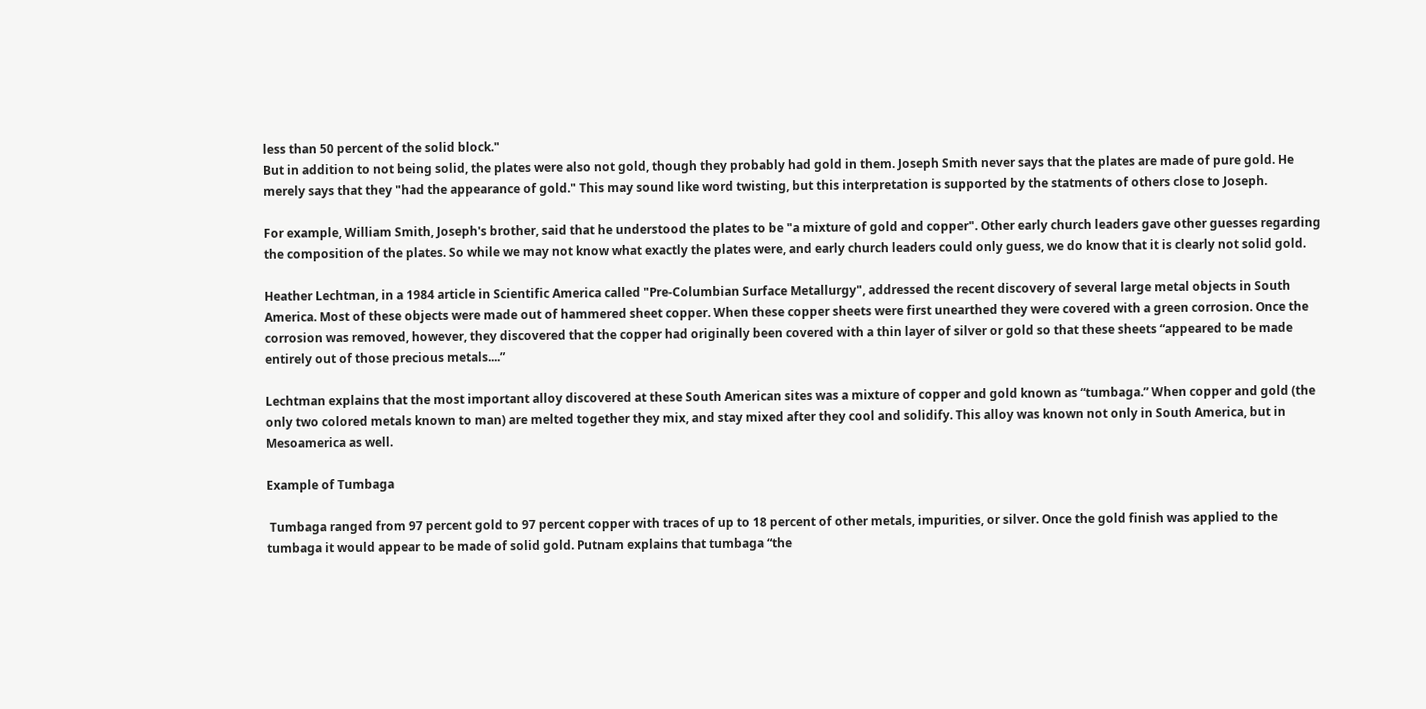less than 50 percent of the solid block."
But in addition to not being solid, the plates were also not gold, though they probably had gold in them. Joseph Smith never says that the plates are made of pure gold. He merely says that they "had the appearance of gold." This may sound like word twisting, but this interpretation is supported by the statments of others close to Joseph.

For example, William Smith, Joseph's brother, said that he understood the plates to be "a mixture of gold and copper". Other early church leaders gave other guesses regarding the composition of the plates. So while we may not know what exactly the plates were, and early church leaders could only guess, we do know that it is clearly not solid gold.

Heather Lechtman, in a 1984 article in Scientific America called "Pre-Columbian Surface Metallurgy", addressed the recent discovery of several large metal objects in South America. Most of these objects were made out of hammered sheet copper. When these copper sheets were first unearthed they were covered with a green corrosion. Once the corrosion was removed, however, they discovered that the copper had originally been covered with a thin layer of silver or gold so that these sheets “appeared to be made entirely out of those precious metals....”

Lechtman explains that the most important alloy discovered at these South American sites was a mixture of copper and gold known as “tumbaga.” When copper and gold (the only two colored metals known to man) are melted together they mix, and stay mixed after they cool and solidify. This alloy was known not only in South America, but in Mesoamerica as well.

Example of Tumbaga

 Tumbaga ranged from 97 percent gold to 97 percent copper with traces of up to 18 percent of other metals, impurities, or silver. Once the gold finish was applied to the tumbaga it would appear to be made of solid gold. Putnam explains that tumbaga “the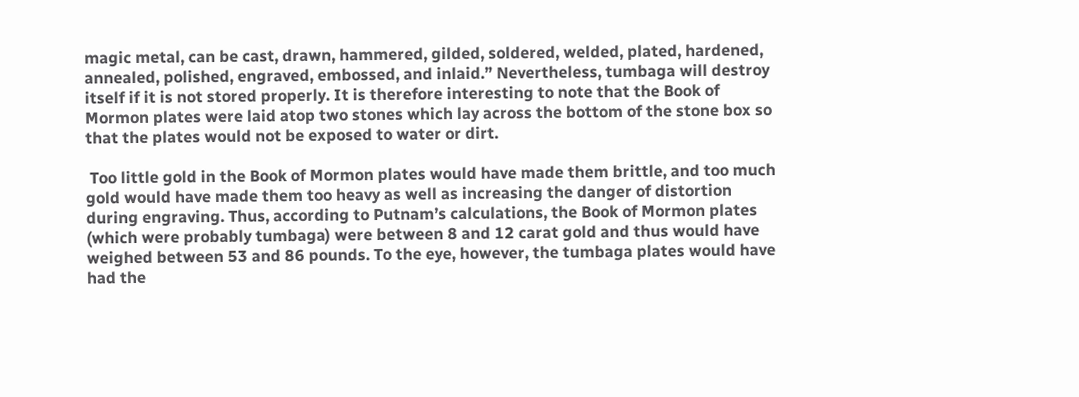magic metal, can be cast, drawn, hammered, gilded, soldered, welded, plated, hardened, annealed, polished, engraved, embossed, and inlaid.” Nevertheless, tumbaga will destroy itself if it is not stored properly. It is therefore interesting to note that the Book of Mormon plates were laid atop two stones which lay across the bottom of the stone box so that the plates would not be exposed to water or dirt.

 Too little gold in the Book of Mormon plates would have made them brittle, and too much gold would have made them too heavy as well as increasing the danger of distortion during engraving. Thus, according to Putnam’s calculations, the Book of Mormon plates (which were probably tumbaga) were between 8 and 12 carat gold and thus would have weighed between 53 and 86 pounds. To the eye, however, the tumbaga plates would have had the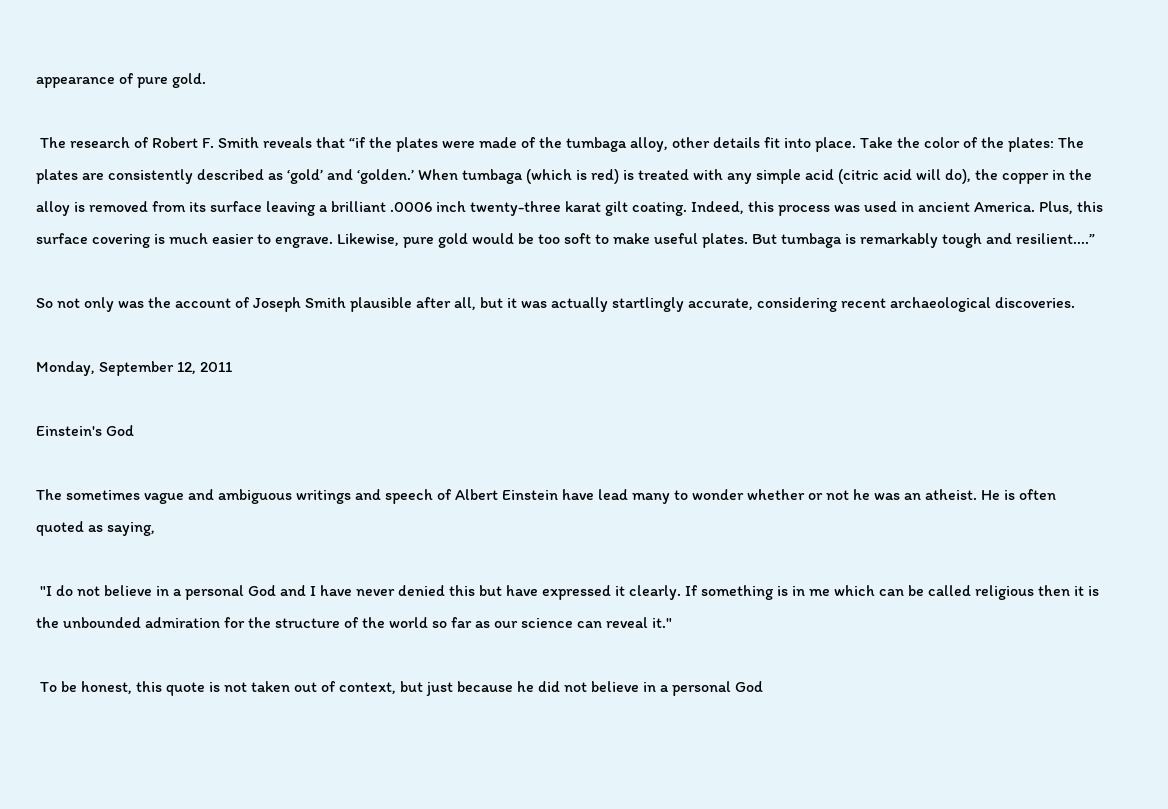appearance of pure gold.

 The research of Robert F. Smith reveals that “if the plates were made of the tumbaga alloy, other details fit into place. Take the color of the plates: The plates are consistently described as ‘gold’ and ‘golden.’ When tumbaga (which is red) is treated with any simple acid (citric acid will do), the copper in the alloy is removed from its surface leaving a brilliant .0006 inch twenty-three karat gilt coating. Indeed, this process was used in ancient America. Plus, this surface covering is much easier to engrave. Likewise, pure gold would be too soft to make useful plates. But tumbaga is remarkably tough and resilient....”

So not only was the account of Joseph Smith plausible after all, but it was actually startlingly accurate, considering recent archaeological discoveries.

Monday, September 12, 2011

Einstein's God

The sometimes vague and ambiguous writings and speech of Albert Einstein have lead many to wonder whether or not he was an atheist. He is often quoted as saying,

 "I do not believe in a personal God and I have never denied this but have expressed it clearly. If something is in me which can be called religious then it is the unbounded admiration for the structure of the world so far as our science can reveal it."

 To be honest, this quote is not taken out of context, but just because he did not believe in a personal God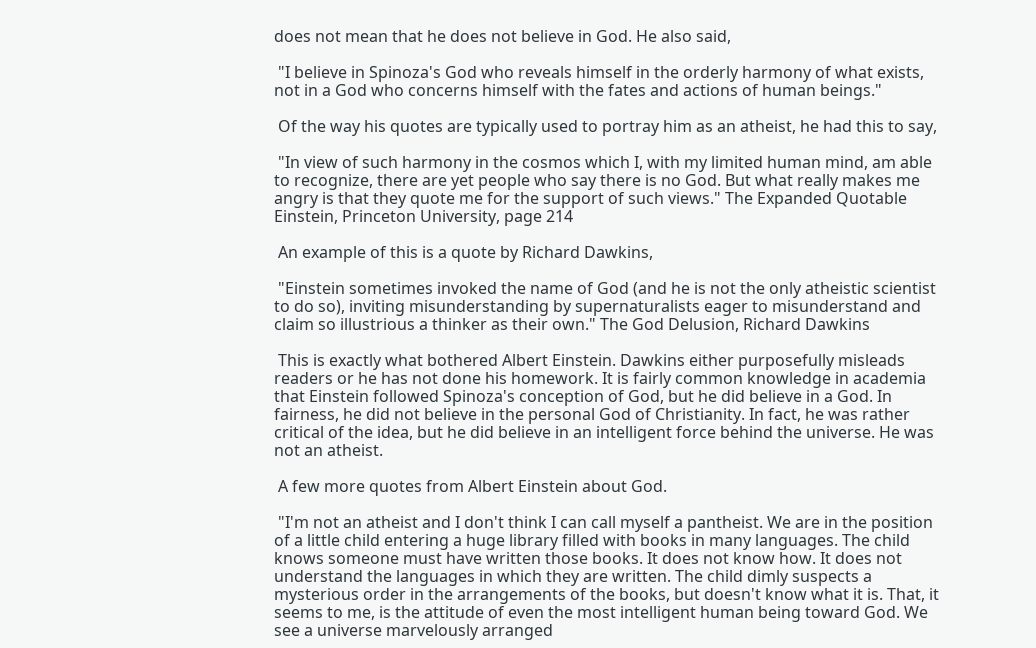does not mean that he does not believe in God. He also said,

 "I believe in Spinoza's God who reveals himself in the orderly harmony of what exists, not in a God who concerns himself with the fates and actions of human beings."

 Of the way his quotes are typically used to portray him as an atheist, he had this to say,

 "In view of such harmony in the cosmos which I, with my limited human mind, am able to recognize, there are yet people who say there is no God. But what really makes me angry is that they quote me for the support of such views." The Expanded Quotable Einstein, Princeton University, page 214

 An example of this is a quote by Richard Dawkins,

 "Einstein sometimes invoked the name of God (and he is not the only atheistic scientist to do so), inviting misunderstanding by supernaturalists eager to misunderstand and claim so illustrious a thinker as their own." The God Delusion, Richard Dawkins

 This is exactly what bothered Albert Einstein. Dawkins either purposefully misleads readers or he has not done his homework. It is fairly common knowledge in academia that Einstein followed Spinoza's conception of God, but he did believe in a God. In fairness, he did not believe in the personal God of Christianity. In fact, he was rather critical of the idea, but he did believe in an intelligent force behind the universe. He was not an atheist.

 A few more quotes from Albert Einstein about God.

 "I'm not an atheist and I don't think I can call myself a pantheist. We are in the position of a little child entering a huge library filled with books in many languages. The child knows someone must have written those books. It does not know how. It does not understand the languages in which they are written. The child dimly suspects a mysterious order in the arrangements of the books, but doesn't know what it is. That, it seems to me, is the attitude of even the most intelligent human being toward God. We see a universe marvelously arranged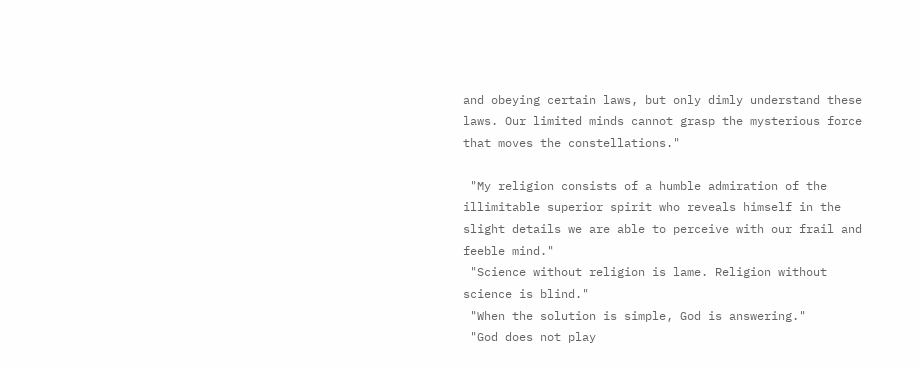and obeying certain laws, but only dimly understand these laws. Our limited minds cannot grasp the mysterious force that moves the constellations."

 "My religion consists of a humble admiration of the illimitable superior spirit who reveals himself in the slight details we are able to perceive with our frail and feeble mind."
 "Science without religion is lame. Religion without science is blind."
 "When the solution is simple, God is answering."
 "God does not play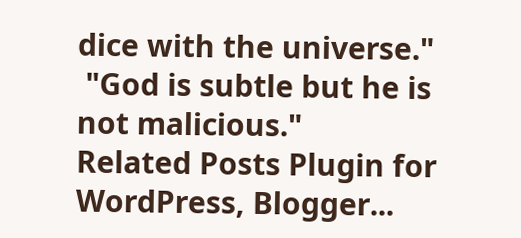dice with the universe."
 "God is subtle but he is not malicious."
Related Posts Plugin for WordPress, Blogger...